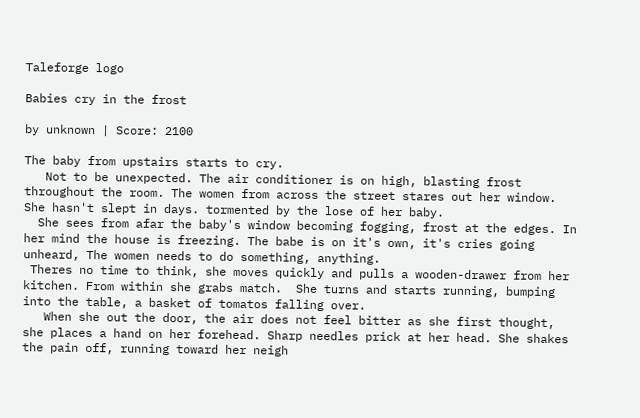Taleforge logo

Babies cry in the frost

by unknown | Score: 2100

The baby from upstairs starts to cry.
   Not to be unexpected. The air conditioner is on high, blasting frost throughout the room. The women from across the street stares out her window. She hasn't slept in days. tormented by the lose of her baby.
  She sees from afar the baby's window becoming fogging, frost at the edges. In her mind the house is freezing. The babe is on it's own, it's cries going unheard, The women needs to do something, anything.
 Theres no time to think, she moves quickly and pulls a wooden-drawer from her kitchen. From within she grabs match.  She turns and starts running, bumping into the table, a basket of tomatos falling over.
   When she out the door, the air does not feel bitter as she first thought, she places a hand on her forehead. Sharp needles prick at her head. She shakes the pain off, running toward her neigh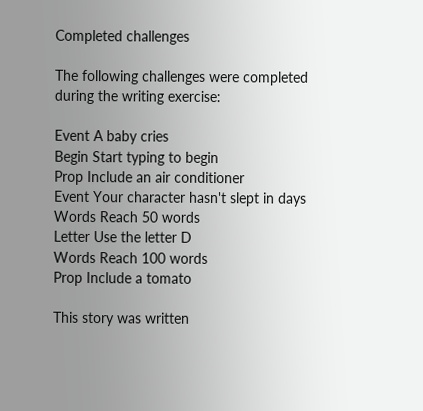Completed challenges

The following challenges were completed during the writing exercise:

Event A baby cries
Begin Start typing to begin
Prop Include an air conditioner
Event Your character hasn't slept in days
Words Reach 50 words
Letter Use the letter D
Words Reach 100 words
Prop Include a tomato

This story was written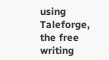using Taleforge, the free writing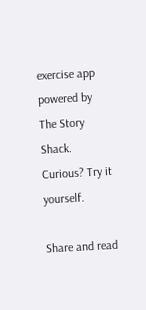exercise app powered by The Story Shack. Curious? Try it yourself.

Share and read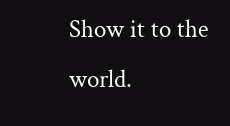Show it to the world.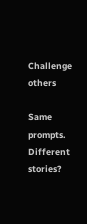Challenge others

Same prompts. Different stories?